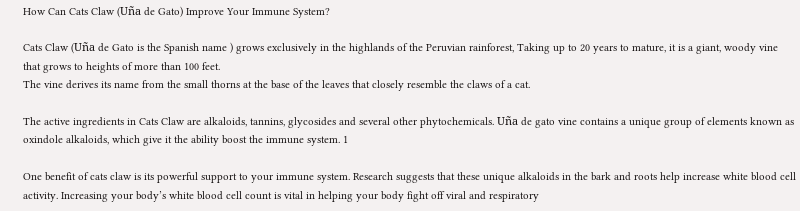How Can Cats Claw (Uña de Gato) Improve Your Immune System?

Cats Claw (Uña de Gato is the Spanish name ) grows exclusively in the highlands of the Peruvian rainforest, Taking up to 20 years to mature, it is a giant, woody vine that grows to heights of more than 100 feet.
The vine derives its name from the small thorns at the base of the leaves that closely resemble the claws of a cat.

The active ingredients in Cats Claw are alkaloids, tannins, glycosides and several other phytochemicals. Uña de gato vine contains a unique group of elements known as oxindole alkaloids, which give it the ability boost the immune system. 1

One benefit of cats claw is its powerful support to your immune system. Research suggests that these unique alkaloids in the bark and roots help increase white blood cell activity. Increasing your body’s white blood cell count is vital in helping your body fight off viral and respiratory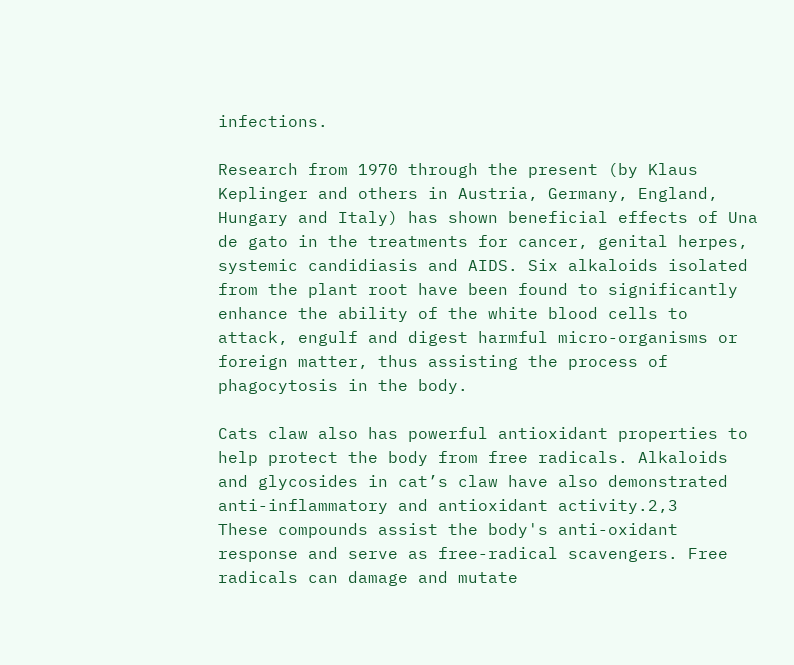infections.

Research from 1970 through the present (by Klaus Keplinger and others in Austria, Germany, England, Hungary and Italy) has shown beneficial effects of Una de gato in the treatments for cancer, genital herpes, systemic candidiasis and AIDS. Six alkaloids isolated from the plant root have been found to significantly enhance the ability of the white blood cells to attack, engulf and digest harmful micro-organisms or foreign matter, thus assisting the process of phagocytosis in the body.

Cats claw also has powerful antioxidant properties to help protect the body from free radicals. Alkaloids and glycosides in cat’s claw have also demonstrated anti-inflammatory and antioxidant activity.2,3
These compounds assist the body's anti-oxidant response and serve as free-radical scavengers. Free radicals can damage and mutate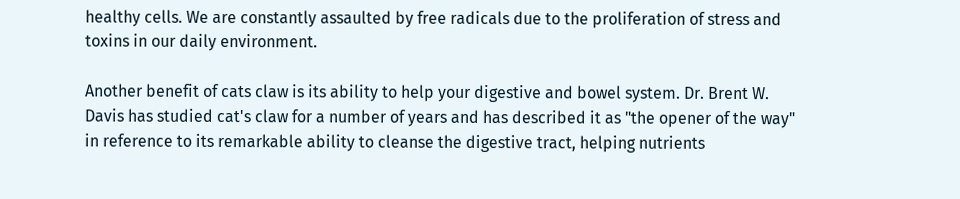healthy cells. We are constantly assaulted by free radicals due to the proliferation of stress and toxins in our daily environment.

Another benefit of cats claw is its ability to help your digestive and bowel system. Dr. Brent W. Davis has studied cat's claw for a number of years and has described it as "the opener of the way" in reference to its remarkable ability to cleanse the digestive tract, helping nutrients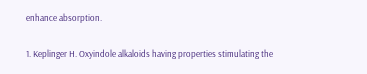enhance absorption.

1. Keplinger H. Oxyindole alkaloids having properties stimulating the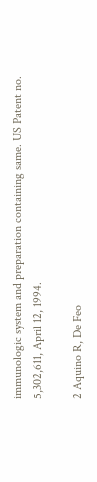immunologic system and preparation containing same. US Patent no. 5,302,611, April 12, 1994.

2 Aquino R, De Feo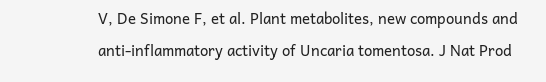V, De Simone F, et al. Plant metabolites, new compounds and anti-inflammatory activity of Uncaria tomentosa. J Nat Prod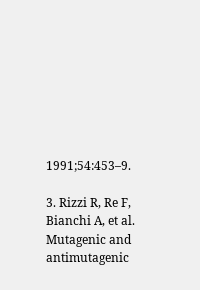1991;54:453–9.

3. Rizzi R, Re F, Bianchi A, et al. Mutagenic and antimutagenic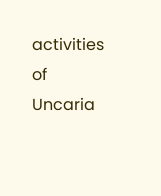activities of Uncaria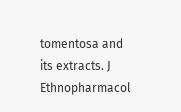tomentosa and its extracts. J Ethnopharmacol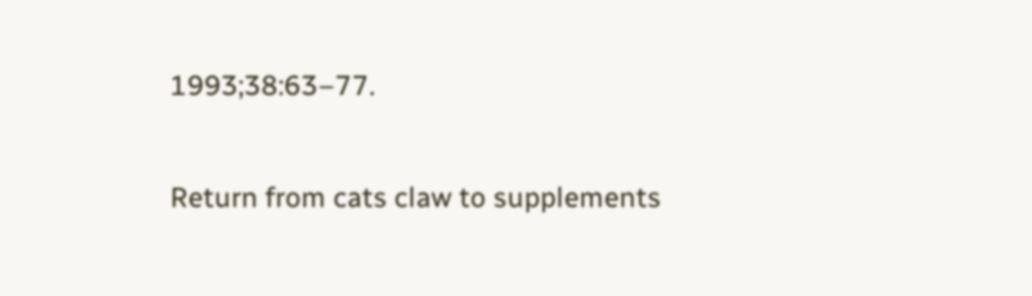1993;38:63–77.

Return from cats claw to supplements